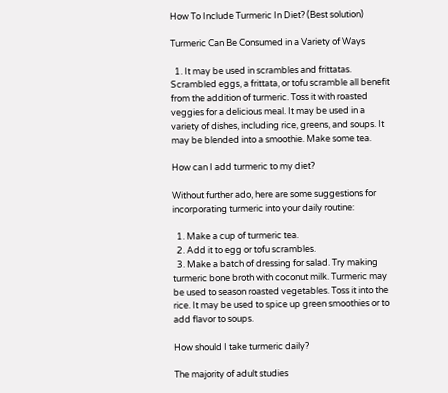How To Include Turmeric In Diet? (Best solution)

Turmeric Can Be Consumed in a Variety of Ways

  1. It may be used in scrambles and frittatas. Scrambled eggs, a frittata, or tofu scramble all benefit from the addition of turmeric. Toss it with roasted veggies for a delicious meal. It may be used in a variety of dishes, including rice, greens, and soups. It may be blended into a smoothie. Make some tea.

How can I add turmeric to my diet?

Without further ado, here are some suggestions for incorporating turmeric into your daily routine:

  1. Make a cup of turmeric tea.
  2. Add it to egg or tofu scrambles.
  3. Make a batch of dressing for salad. Try making turmeric bone broth with coconut milk. Turmeric may be used to season roasted vegetables. Toss it into the rice. It may be used to spice up green smoothies or to add flavor to soups.

How should I take turmeric daily?

The majority of adult studies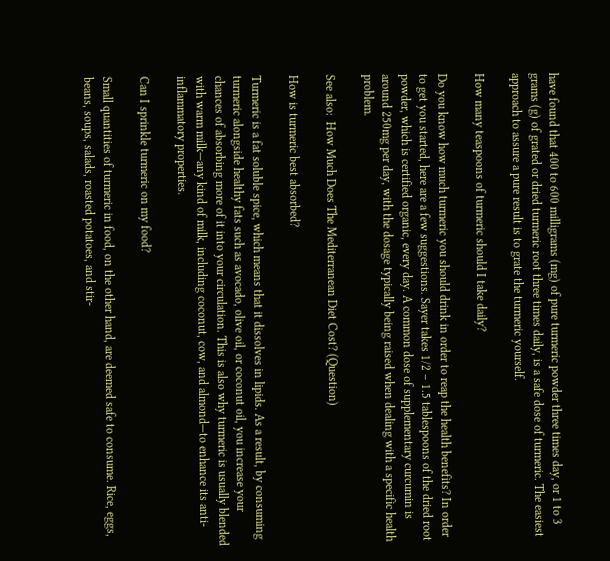have found that 400 to 600 milligrams (mg) of pure turmeric powder three times day, or 1 to 3 grams (g) of grated or dried turmeric root three times daily, is a safe dose of turmeric. The easiest approach to assure a pure result is to grate the turmeric yourself.

How many teaspoons of turmeric should I take daily?

Do you know how much turmeric you should drink in order to reap the health benefits? In order to get you started, here are a few suggestions. Sayer takes 1/2 – 1.5 tablespoons of the dried root powder, which is certified organic, every day. A common dose of supplementary curcumin is around 250mg per day, with the dosage typically being raised when dealing with a specific health problem.

See also:  How Much Does The Mediterranean Diet Cost? (Question)

How is turmeric best absorbed?

Turmeric is a fat soluble spice, which means that it dissolves in lipids. As a result, by consuming turmeric alongside healthy fats such as avocado, olive oil, or coconut oil, you increase your chances of absorbing more of it into your circulation. This is also why turmeric is usually blended with warm milk—any kind of milk, including coconut, cow, and almond—to enhance its anti-inflammatory properties.

Can I sprinkle turmeric on my food?

Small quantities of turmeric in food, on the other hand, are deemed safe to consume. Rice, eggs, beans, soups, salads, roasted potatoes, and stir-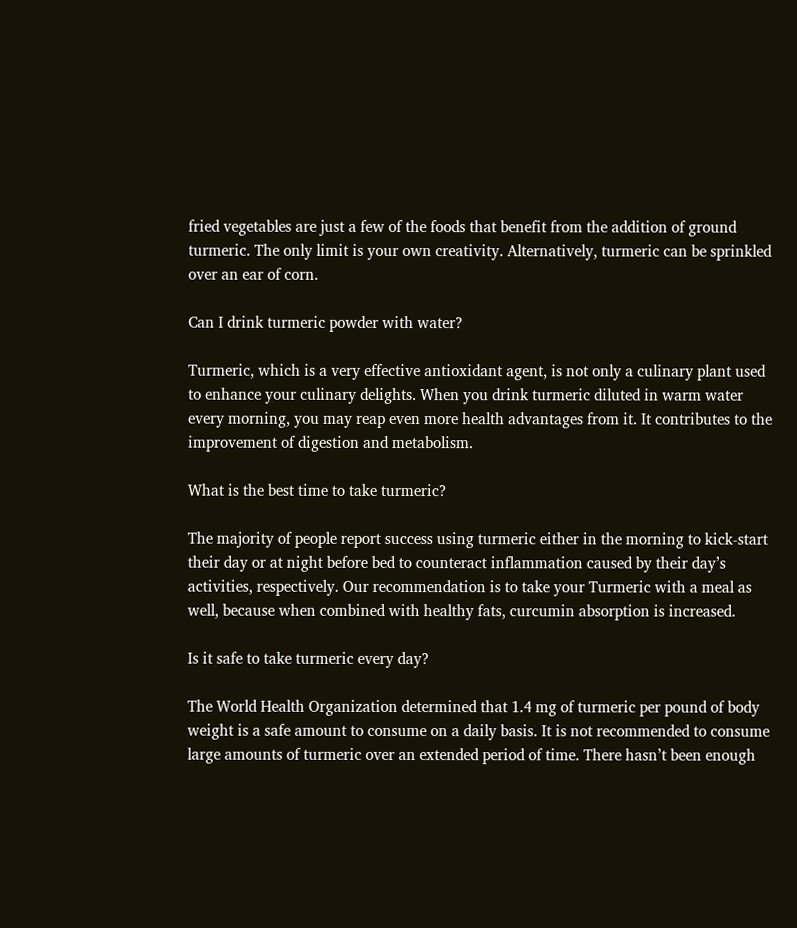fried vegetables are just a few of the foods that benefit from the addition of ground turmeric. The only limit is your own creativity. Alternatively, turmeric can be sprinkled over an ear of corn.

Can I drink turmeric powder with water?

Turmeric, which is a very effective antioxidant agent, is not only a culinary plant used to enhance your culinary delights. When you drink turmeric diluted in warm water every morning, you may reap even more health advantages from it. It contributes to the improvement of digestion and metabolism.

What is the best time to take turmeric?

The majority of people report success using turmeric either in the morning to kick-start their day or at night before bed to counteract inflammation caused by their day’s activities, respectively. Our recommendation is to take your Turmeric with a meal as well, because when combined with healthy fats, curcumin absorption is increased.

Is it safe to take turmeric every day?

The World Health Organization determined that 1.4 mg of turmeric per pound of body weight is a safe amount to consume on a daily basis. It is not recommended to consume large amounts of turmeric over an extended period of time. There hasn’t been enough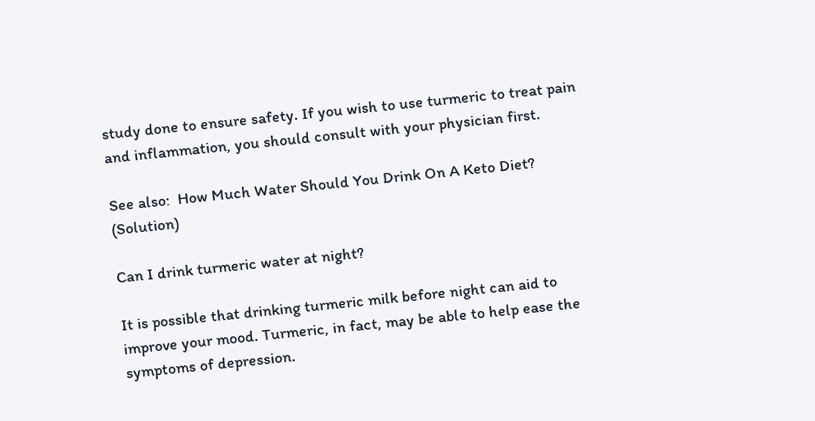study done to ensure safety. If you wish to use turmeric to treat pain and inflammation, you should consult with your physician first.

See also:  How Much Water Should You Drink On A Keto Diet? (Solution)

Can I drink turmeric water at night?

It is possible that drinking turmeric milk before night can aid to improve your mood. Turmeric, in fact, may be able to help ease the symptoms of depression.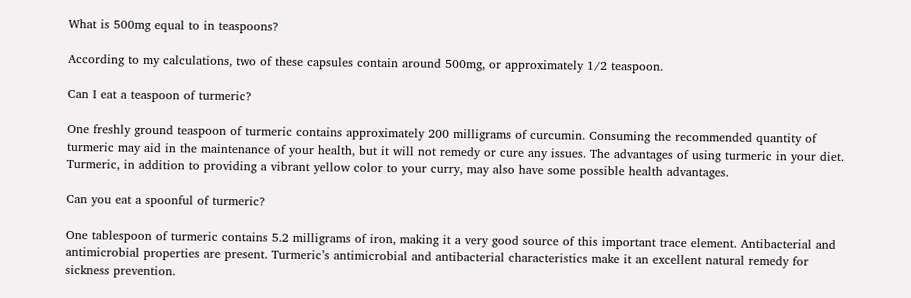What is 500mg equal to in teaspoons?

According to my calculations, two of these capsules contain around 500mg, or approximately 1/2 teaspoon.

Can I eat a teaspoon of turmeric?

One freshly ground teaspoon of turmeric contains approximately 200 milligrams of curcumin. Consuming the recommended quantity of turmeric may aid in the maintenance of your health, but it will not remedy or cure any issues. The advantages of using turmeric in your diet. Turmeric, in addition to providing a vibrant yellow color to your curry, may also have some possible health advantages.

Can you eat a spoonful of turmeric?

One tablespoon of turmeric contains 5.2 milligrams of iron, making it a very good source of this important trace element. Antibacterial and antimicrobial properties are present. Turmeric’s antimicrobial and antibacterial characteristics make it an excellent natural remedy for sickness prevention.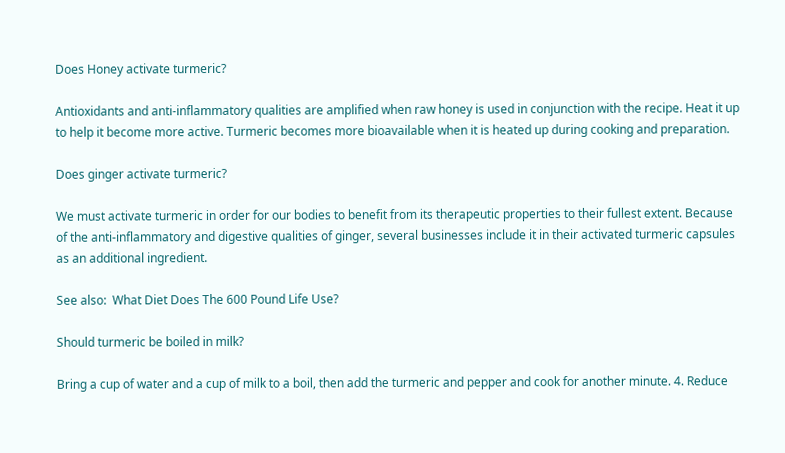Does Honey activate turmeric?

Antioxidants and anti-inflammatory qualities are amplified when raw honey is used in conjunction with the recipe. Heat it up to help it become more active. Turmeric becomes more bioavailable when it is heated up during cooking and preparation.

Does ginger activate turmeric?

We must activate turmeric in order for our bodies to benefit from its therapeutic properties to their fullest extent. Because of the anti-inflammatory and digestive qualities of ginger, several businesses include it in their activated turmeric capsules as an additional ingredient.

See also:  What Diet Does The 600 Pound Life Use?

Should turmeric be boiled in milk?

Bring a cup of water and a cup of milk to a boil, then add the turmeric and pepper and cook for another minute. 4. Reduce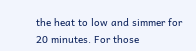the heat to low and simmer for 20 minutes. For those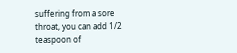suffering from a sore throat, you can add 1/2 teaspoon of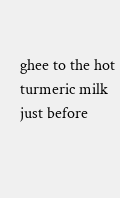ghee to the hot turmeric milk just before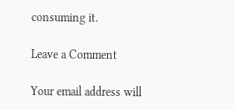consuming it.

Leave a Comment

Your email address will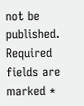not be published. Required fields are marked *